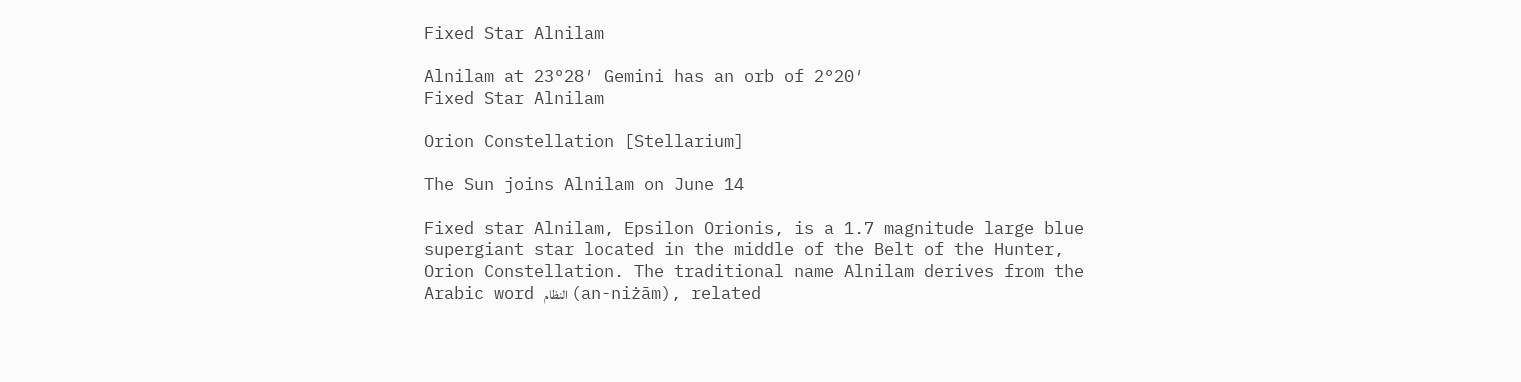Fixed Star Alnilam

Alnilam at 23°28′ Gemini has an orb of 2°20′
Fixed Star Alnilam

Orion Constellation [Stellarium]

The Sun joins Alnilam on June 14

Fixed star Alnilam, Epsilon Orionis, is a 1.7 magnitude large blue supergiant star located in the middle of the Belt of the Hunter, Orion Constellation. The traditional name Alnilam derives from the Arabic word النظام (an-niżām), related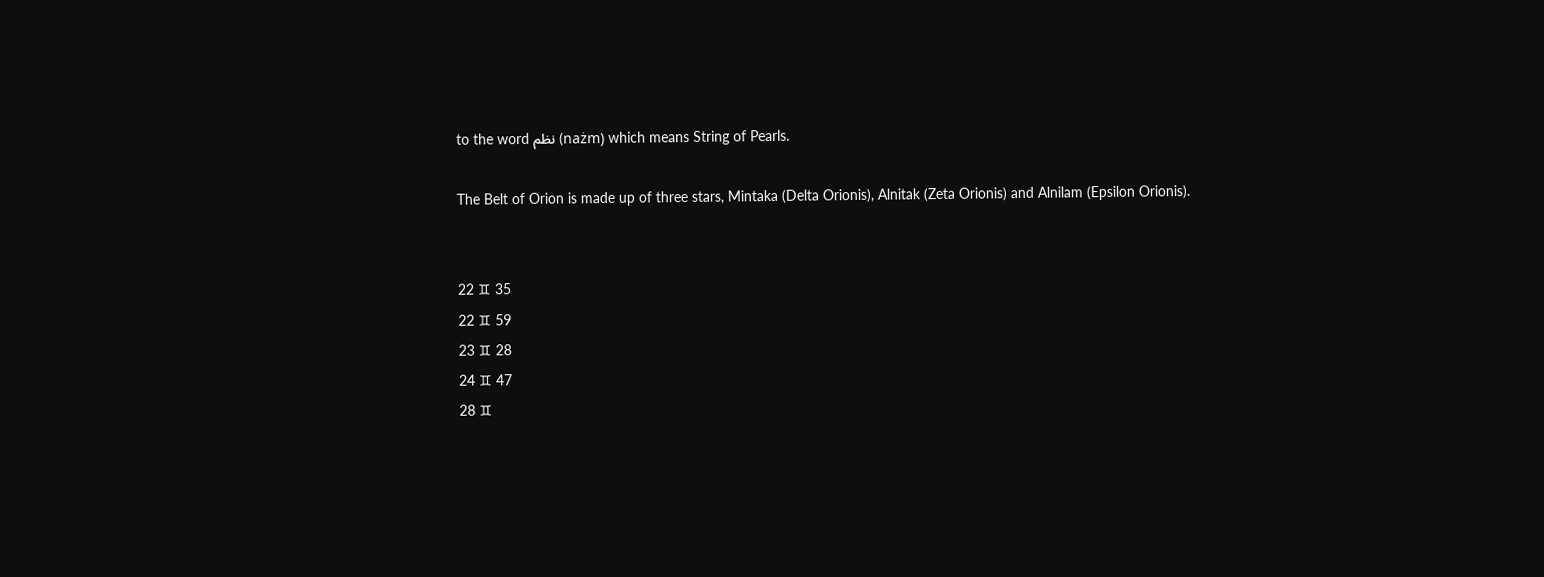to the word نظم (nażm) which means String of Pearls.

The Belt of Orion is made up of three stars, Mintaka (Delta Orionis), Alnitak (Zeta Orionis) and Alnilam (Epsilon Orionis).


22 ♊ 35
22 ♊ 59
23 ♊ 28
24 ♊ 47
28 ♊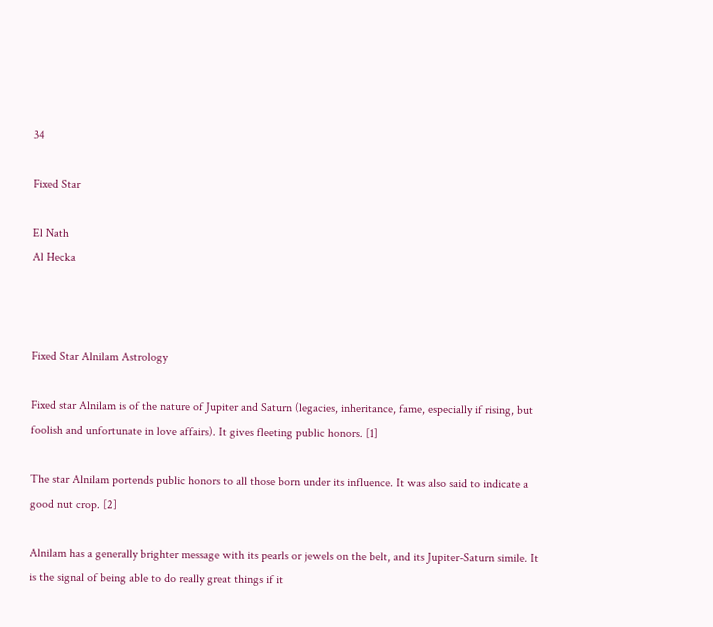34

Fixed Star

El Nath
Al Hecka



Fixed Star Alnilam Astrology

Fixed star Alnilam is of the nature of Jupiter and Saturn (legacies, inheritance, fame, especially if rising, but foolish and unfortunate in love affairs). It gives fleeting public honors. [1]

The star Alnilam portends public honors to all those born under its influence. It was also said to indicate a good nut crop. [2]

Alnilam has a generally brighter message with its pearls or jewels on the belt, and its Jupiter-Saturn simile. It is the signal of being able to do really great things if it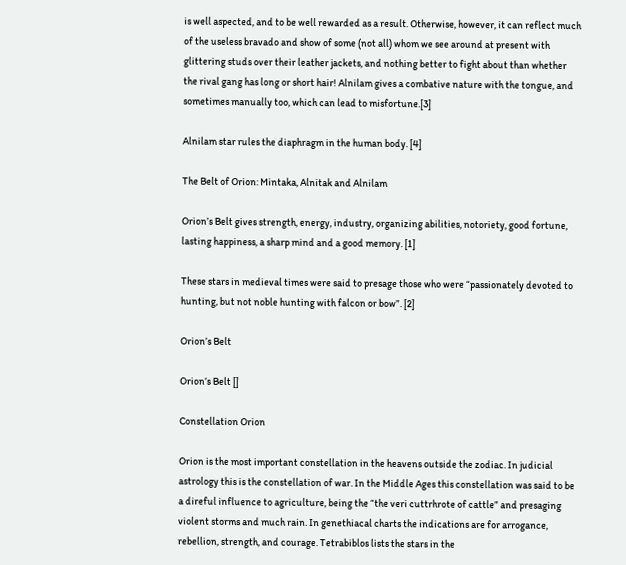is well aspected, and to be well rewarded as a result. Otherwise, however, it can reflect much of the useless bravado and show of some (not all) whom we see around at present with glittering studs over their leather jackets, and nothing better to fight about than whether the rival gang has long or short hair! Alnilam gives a combative nature with the tongue, and sometimes manually too, which can lead to misfortune.[3]

Alnilam star rules the diaphragm in the human body. [4]

The Belt of Orion: Mintaka, Alnitak and Alnilam

Orion’s Belt gives strength, energy, industry, organizing abilities, notoriety, good fortune, lasting happiness, a sharp mind and a good memory. [1]

These stars in medieval times were said to presage those who were “passionately devoted to hunting, but not noble hunting with falcon or bow”. [2]

Orion’s Belt

Orion’s Belt []

Constellation Orion

Orion is the most important constellation in the heavens outside the zodiac. In judicial astrology this is the constellation of war. In the Middle Ages this constellation was said to be a direful influence to agriculture, being the “the veri cuttrhrote of cattle” and presaging violent storms and much rain. In genethiacal charts the indications are for arrogance, rebellion, strength, and courage. Tetrabiblos lists the stars in the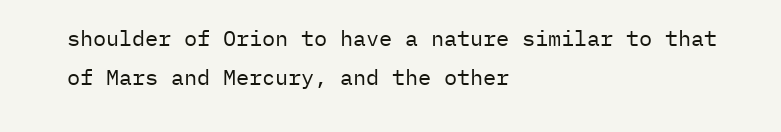shoulder of Orion to have a nature similar to that of Mars and Mercury, and the other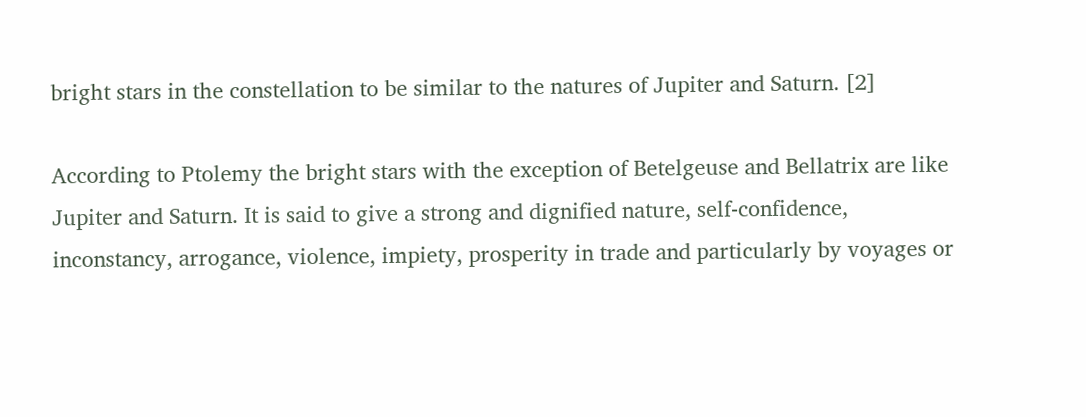bright stars in the constellation to be similar to the natures of Jupiter and Saturn. [2]

According to Ptolemy the bright stars with the exception of Betelgeuse and Bellatrix are like Jupiter and Saturn. It is said to give a strong and dignified nature, self-confidence, inconstancy, arrogance, violence, impiety, prosperity in trade and particularly by voyages or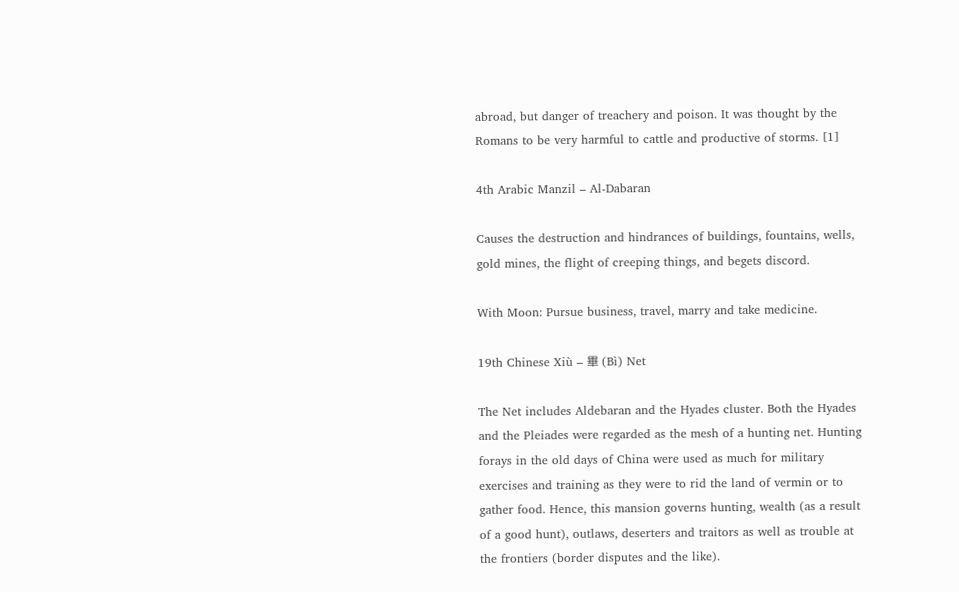abroad, but danger of treachery and poison. It was thought by the Romans to be very harmful to cattle and productive of storms. [1]

4th Arabic Manzil – Al-Dabaran

Causes the destruction and hindrances of buildings, fountains, wells, gold mines, the flight of creeping things, and begets discord.

With Moon: Pursue business, travel, marry and take medicine.

19th Chinese Xiù – 畢 (Bì) Net

The Net includes Aldebaran and the Hyades cluster. Both the Hyades and the Pleiades were regarded as the mesh of a hunting net. Hunting forays in the old days of China were used as much for military exercises and training as they were to rid the land of vermin or to gather food. Hence, this mansion governs hunting, wealth (as a result of a good hunt), outlaws, deserters and traitors as well as trouble at the frontiers (border disputes and the like).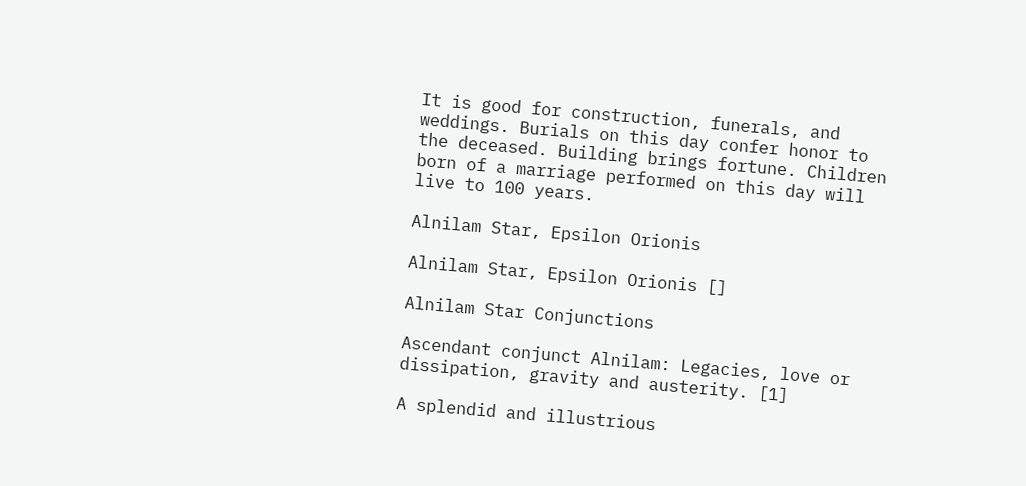It is good for construction, funerals, and weddings. Burials on this day confer honor to the deceased. Building brings fortune. Children born of a marriage performed on this day will live to 100 years.

Alnilam Star, Epsilon Orionis

Alnilam Star, Epsilon Orionis []

Alnilam Star Conjunctions

Ascendant conjunct Alnilam: Legacies, love or dissipation, gravity and austerity. [1]

A splendid and illustrious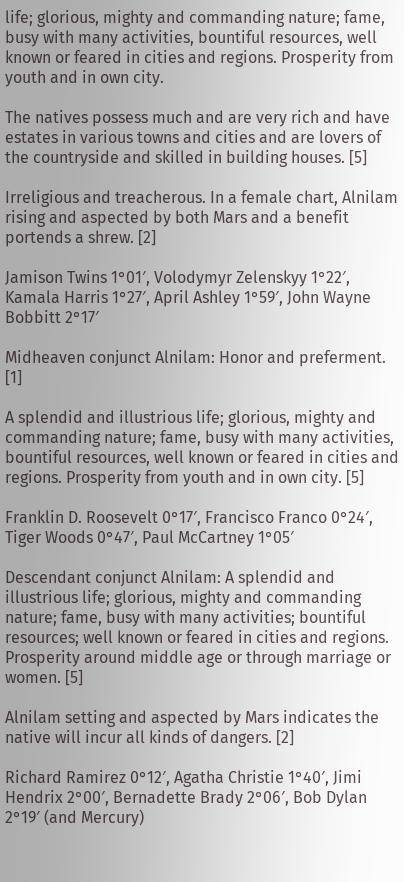life; glorious, mighty and commanding nature; fame, busy with many activities, bountiful resources, well known or feared in cities and regions. Prosperity from youth and in own city.

The natives possess much and are very rich and have estates in various towns and cities and are lovers of the countryside and skilled in building houses. [5]

Irreligious and treacherous. In a female chart, Alnilam rising and aspected by both Mars and a benefit portends a shrew. [2]

Jamison Twins 1°01′, Volodymyr Zelenskyy 1°22′, Kamala Harris 1°27′, April Ashley 1°59′, John Wayne Bobbitt 2°17′

Midheaven conjunct Alnilam: Honor and preferment. [1]

A splendid and illustrious life; glorious, mighty and commanding nature; fame, busy with many activities, bountiful resources, well known or feared in cities and regions. Prosperity from youth and in own city. [5]

Franklin D. Roosevelt 0°17′, Francisco Franco 0°24′, Tiger Woods 0°47′, Paul McCartney 1°05′

Descendant conjunct Alnilam: A splendid and illustrious life; glorious, mighty and commanding nature; fame, busy with many activities; bountiful resources; well known or feared in cities and regions. Prosperity around middle age or through marriage or women. [5]

Alnilam setting and aspected by Mars indicates the native will incur all kinds of dangers. [2]

Richard Ramirez 0°12′, Agatha Christie 1°40′, Jimi Hendrix 2°00′, Bernadette Brady 2°06′, Bob Dylan 2°19′ (and Mercury)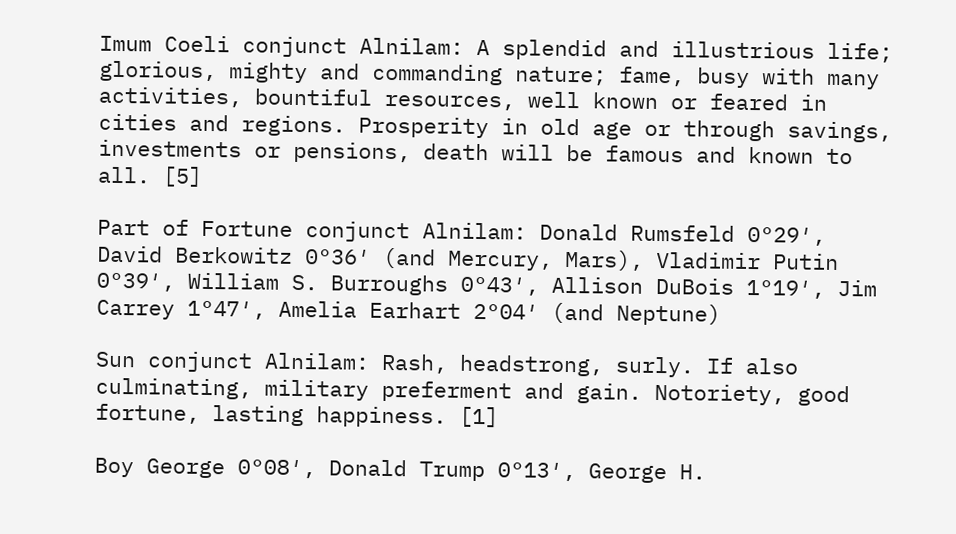Imum Coeli conjunct Alnilam: A splendid and illustrious life; glorious, mighty and commanding nature; fame, busy with many activities, bountiful resources, well known or feared in cities and regions. Prosperity in old age or through savings, investments or pensions, death will be famous and known to all. [5]

Part of Fortune conjunct Alnilam: Donald Rumsfeld 0°29′, David Berkowitz 0°36′ (and Mercury, Mars), Vladimir Putin 0°39′, William S. Burroughs 0°43′, Allison DuBois 1°19′, Jim Carrey 1°47′, Amelia Earhart 2°04′ (and Neptune)

Sun conjunct Alnilam: Rash, headstrong, surly. If also culminating, military preferment and gain. Notoriety, good fortune, lasting happiness. [1]

Boy George 0°08′, Donald Trump 0°13′, George H.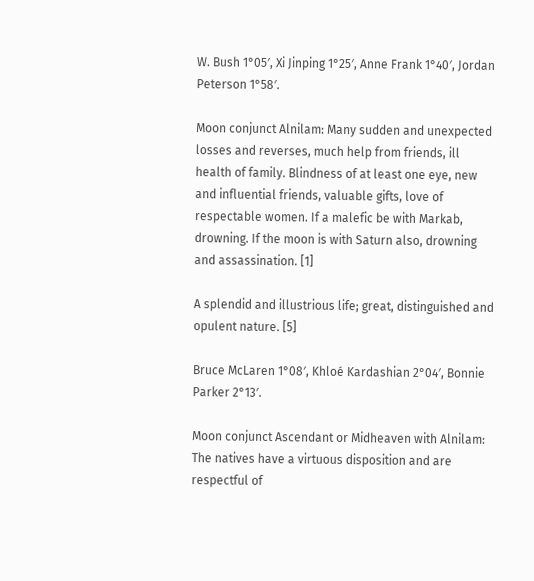W. Bush 1°05′, Xi Jinping 1°25′, Anne Frank 1°40′, Jordan Peterson 1°58′.

Moon conjunct Alnilam: Many sudden and unexpected losses and reverses, much help from friends, ill health of family. Blindness of at least one eye, new and influential friends, valuable gifts, love of respectable women. If a malefic be with Markab, drowning. If the moon is with Saturn also, drowning and assassination. [1]

A splendid and illustrious life; great, distinguished and opulent nature. [5]

Bruce McLaren 1°08′, Khloé Kardashian 2°04′, Bonnie Parker 2°13′.

Moon conjunct Ascendant or Midheaven with Alnilam: The natives have a virtuous disposition and are respectful of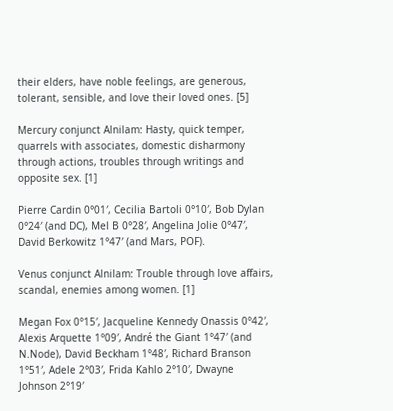their elders, have noble feelings, are generous, tolerant, sensible, and love their loved ones. [5]

Mercury conjunct Alnilam: Hasty, quick temper, quarrels with associates, domestic disharmony through actions, troubles through writings and opposite sex. [1]

Pierre Cardin 0°01′, Cecilia Bartoli 0°10′, Bob Dylan 0°24′ (and DC), Mel B 0°28′, Angelina Jolie 0°47′, David Berkowitz 1°47′ (and Mars, POF).

Venus conjunct Alnilam: Trouble through love affairs, scandal, enemies among women. [1]

Megan Fox 0°15′, Jacqueline Kennedy Onassis 0°42′, Alexis Arquette 1°09′, André the Giant 1°47′ (and N.Node), David Beckham 1°48′, Richard Branson 1°51′, Adele 2°03′, Frida Kahlo 2°10′, Dwayne Johnson 2°19′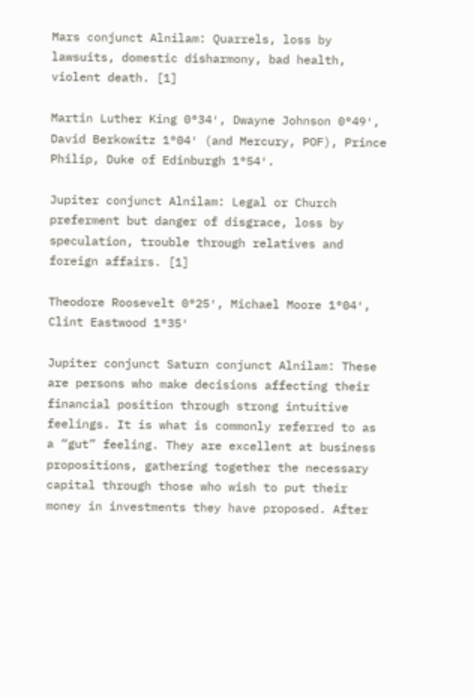Mars conjunct Alnilam: Quarrels, loss by lawsuits, domestic disharmony, bad health, violent death. [1]

Martin Luther King 0°34′, Dwayne Johnson 0°49′, David Berkowitz 1°04′ (and Mercury, POF), Prince Philip, Duke of Edinburgh 1°54′.

Jupiter conjunct Alnilam: Legal or Church preferment but danger of disgrace, loss by speculation, trouble through relatives and foreign affairs. [1]

Theodore Roosevelt 0°25′, Michael Moore 1°04′, Clint Eastwood 1°35′

Jupiter conjunct Saturn conjunct Alnilam: These are persons who make decisions affecting their financial position through strong intuitive feelings. It is what is commonly referred to as a “gut” feeling. They are excellent at business propositions, gathering together the necessary capital through those who wish to put their money in investments they have proposed. After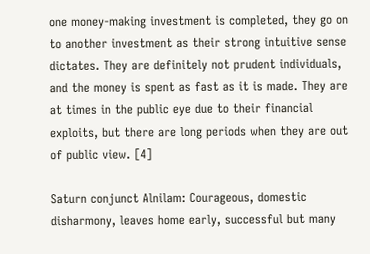one money-making investment is completed, they go on to another investment as their strong intuitive sense dictates. They are definitely not prudent individuals, and the money is spent as fast as it is made. They are at times in the public eye due to their financial exploits, but there are long periods when they are out of public view. [4]

Saturn conjunct Alnilam: Courageous, domestic disharmony, leaves home early, successful but many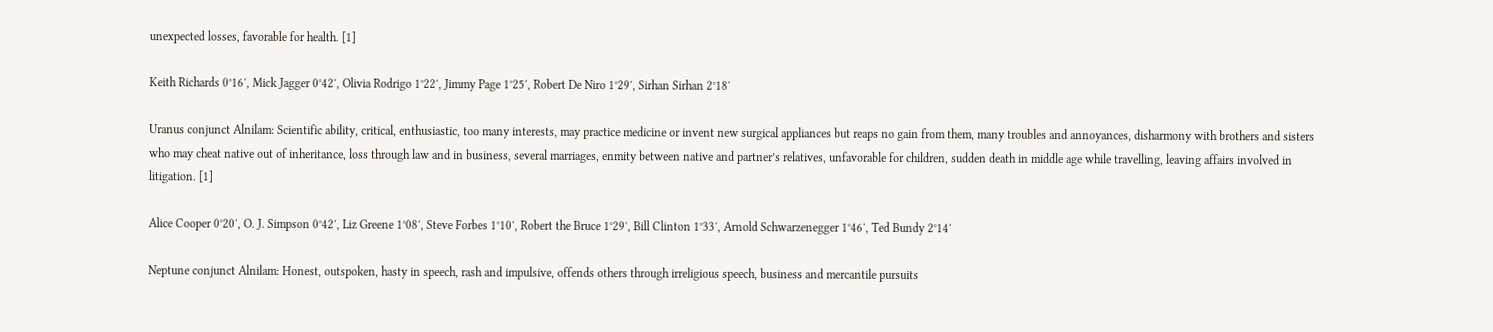unexpected losses, favorable for health. [1]

Keith Richards 0°16′, Mick Jagger 0°42′, Olivia Rodrigo 1°22′, Jimmy Page 1°25′, Robert De Niro 1°29′, Sirhan Sirhan 2°18′

Uranus conjunct Alnilam: Scientific ability, critical, enthusiastic, too many interests, may practice medicine or invent new surgical appliances but reaps no gain from them, many troubles and annoyances, disharmony with brothers and sisters who may cheat native out of inheritance, loss through law and in business, several marriages, enmity between native and partner’s relatives, unfavorable for children, sudden death in middle age while travelling, leaving affairs involved in litigation. [1]

Alice Cooper 0°20′, O. J. Simpson 0°42′, Liz Greene 1°08′, Steve Forbes 1°10′, Robert the Bruce 1°29′, Bill Clinton 1°33′, Arnold Schwarzenegger 1°46′, Ted Bundy 2°14′

Neptune conjunct Alnilam: Honest, outspoken, hasty in speech, rash and impulsive, offends others through irreligious speech, business and mercantile pursuits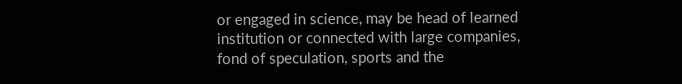or engaged in science, may be head of learned institution or connected with large companies, fond of speculation, sports and the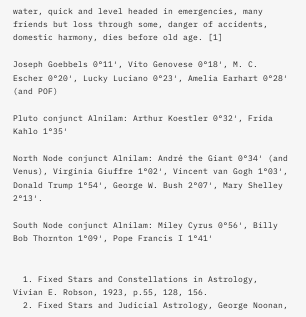water, quick and level headed in emergencies, many friends but loss through some, danger of accidents, domestic harmony, dies before old age. [1]

Joseph Goebbels 0°11′, Vito Genovese 0°18′, M. C. Escher 0°20′, Lucky Luciano 0°23′, Amelia Earhart 0°28′ (and POF)

Pluto conjunct Alnilam: Arthur Koestler 0°32′, Frida Kahlo 1°35′

North Node conjunct Alnilam: André the Giant 0°34′ (and Venus), Virginia Giuffre 1°02′, Vincent van Gogh 1°03′, Donald Trump 1°54′, George W. Bush 2°07′, Mary Shelley 2°13′.

South Node conjunct Alnilam: Miley Cyrus 0°56′, Billy Bob Thornton 1°09′, Pope Francis I 1°41′


  1. Fixed Stars and Constellations in Astrology, Vivian E. Robson, 1923, p.55, 128, 156.
  2. Fixed Stars and Judicial Astrology, George Noonan,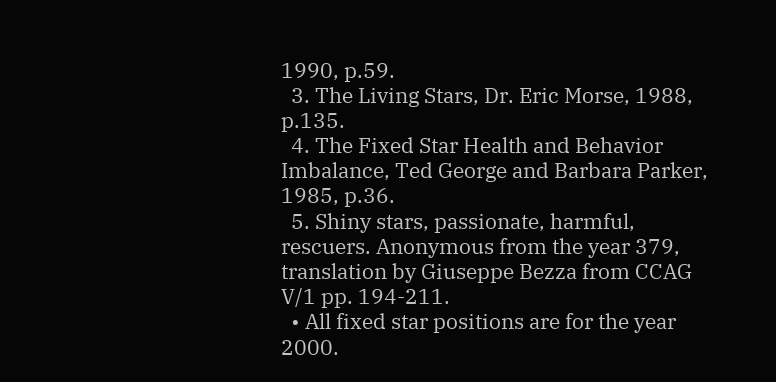1990, p.59.
  3. The Living Stars, Dr. Eric Morse, 1988, p.135.
  4. The Fixed Star Health and Behavior Imbalance, Ted George and Barbara Parker, 1985, p.36.
  5. Shiny stars, passionate, harmful, rescuers. Anonymous from the year 379, translation by Giuseppe Bezza from CCAG V/1 pp. 194-211.
  • All fixed star positions are for the year 2000.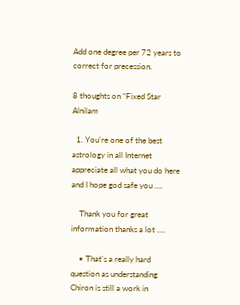Add one degree per 72 years to correct for precession.

8 thoughts on “Fixed Star Alnilam

  1. You’re one of the best astrology in all Internet appreciate all what you do here and I hope god safe you ….

    Thank you for great information thanks a lot ….

    • That’s a really hard question as understanding Chiron is still a work in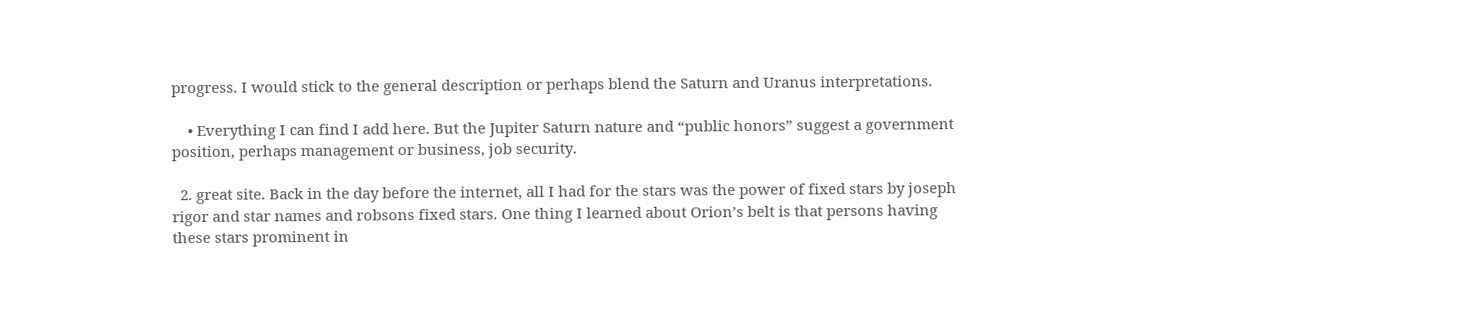progress. I would stick to the general description or perhaps blend the Saturn and Uranus interpretations.

    • Everything I can find I add here. But the Jupiter Saturn nature and “public honors” suggest a government position, perhaps management or business, job security.

  2. great site. Back in the day before the internet, all I had for the stars was the power of fixed stars by joseph rigor and star names and robsons fixed stars. One thing I learned about Orion’s belt is that persons having these stars prominent in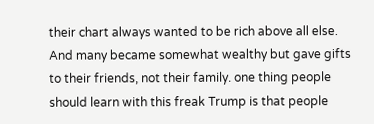their chart always wanted to be rich above all else. And many became somewhat wealthy but gave gifts to their friends, not their family. one thing people should learn with this freak Trump is that people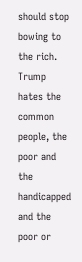should stop bowing to the rich. Trump hates the common people, the poor and the handicapped and the poor or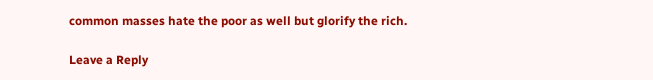common masses hate the poor as well but glorify the rich.

Leave a Reply